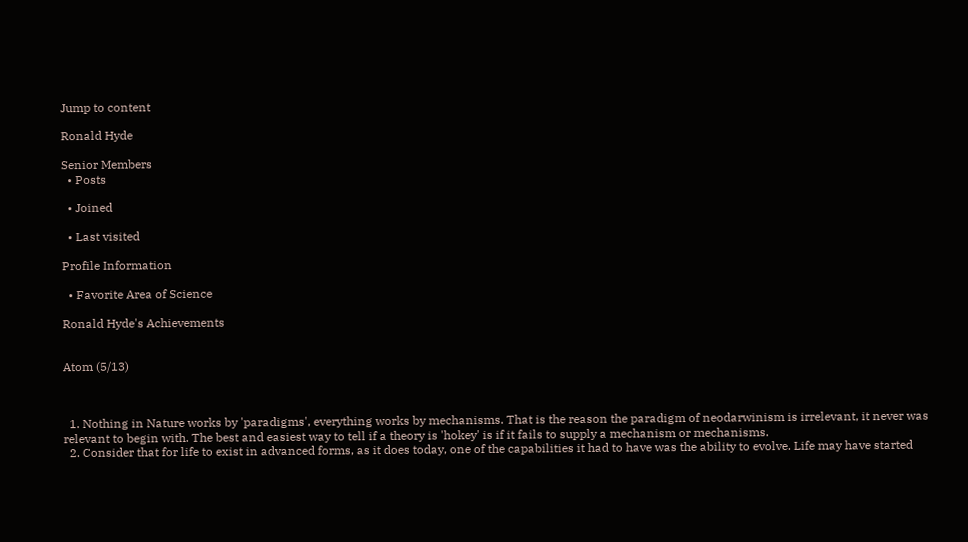Jump to content

Ronald Hyde

Senior Members
  • Posts

  • Joined

  • Last visited

Profile Information

  • Favorite Area of Science

Ronald Hyde's Achievements


Atom (5/13)



  1. Nothing in Nature works by 'paradigms', everything works by mechanisms. That is the reason the paradigm of neodarwinism is irrelevant, it never was relevant to begin with. The best and easiest way to tell if a theory is 'hokey' is if it fails to supply a mechanism or mechanisms.
  2. Consider that for life to exist in advanced forms, as it does today, one of the capabilities it had to have was the ability to evolve. Life may have started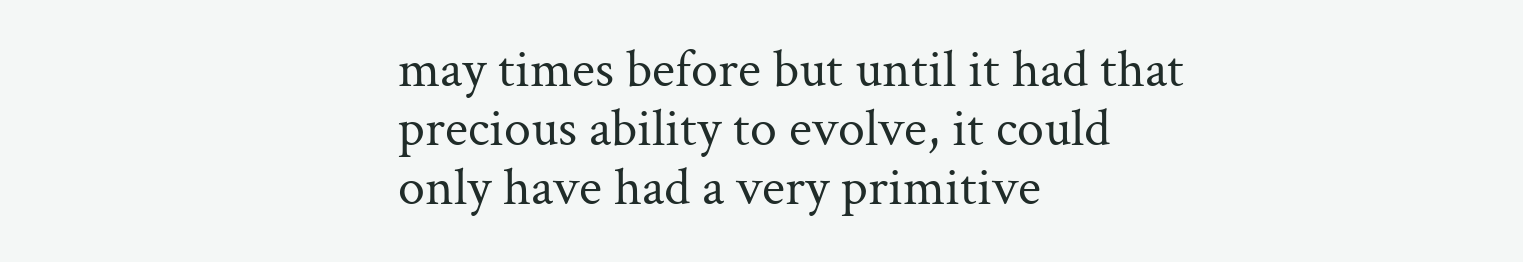may times before but until it had that precious ability to evolve, it could only have had a very primitive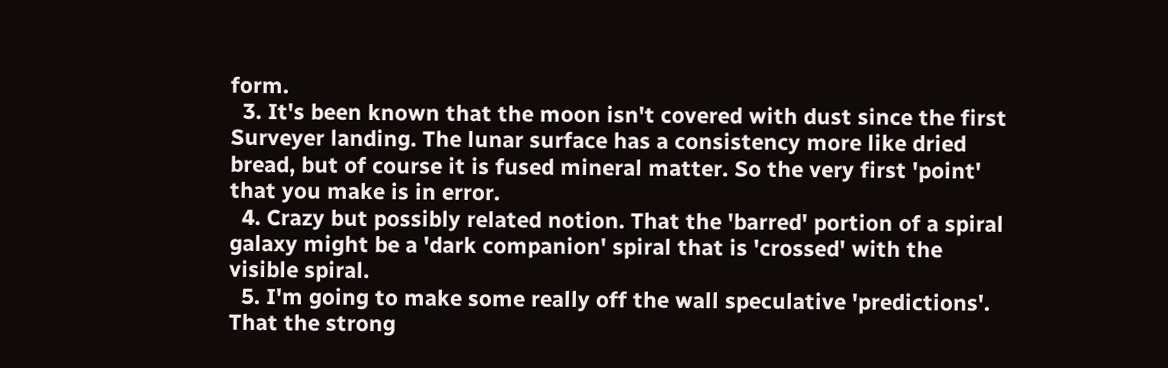form.
  3. It's been known that the moon isn't covered with dust since the first Surveyer landing. The lunar surface has a consistency more like dried bread, but of course it is fused mineral matter. So the very first 'point' that you make is in error.
  4. Crazy but possibly related notion. That the 'barred' portion of a spiral galaxy might be a 'dark companion' spiral that is 'crossed' with the visible spiral.
  5. I'm going to make some really off the wall speculative 'predictions'. That the strong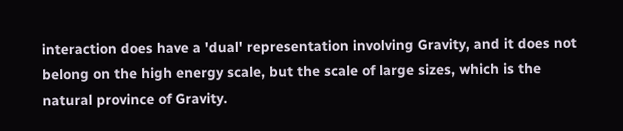interaction does have a 'dual' representation involving Gravity, and it does not belong on the high energy scale, but the scale of large sizes, which is the natural province of Gravity.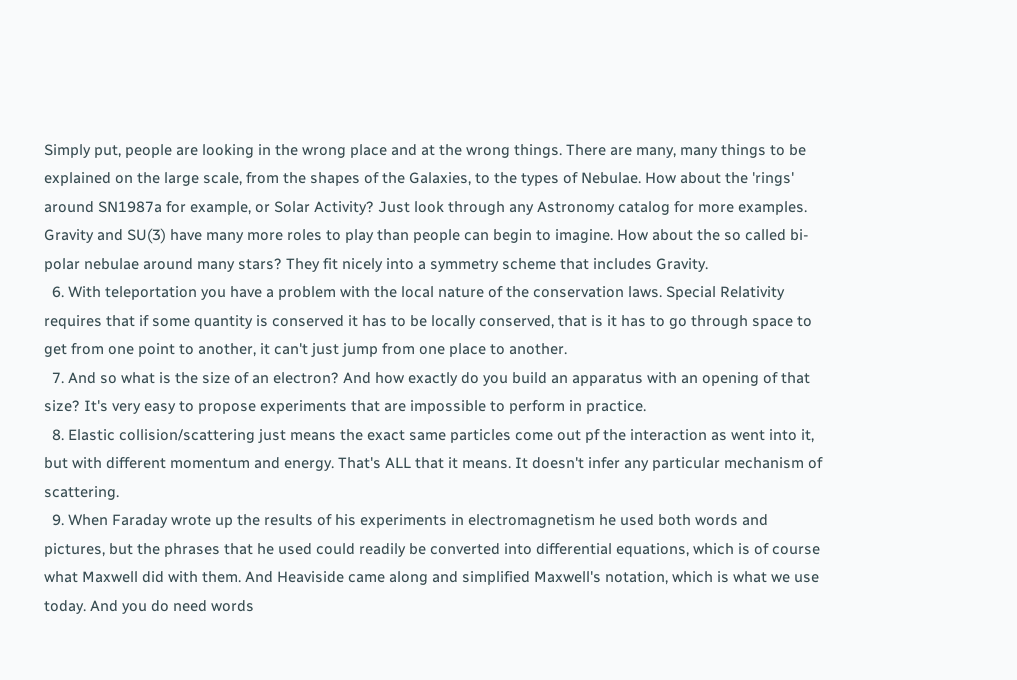Simply put, people are looking in the wrong place and at the wrong things. There are many, many things to be explained on the large scale, from the shapes of the Galaxies, to the types of Nebulae. How about the 'rings' around SN1987a for example, or Solar Activity? Just look through any Astronomy catalog for more examples. Gravity and SU(3) have many more roles to play than people can begin to imagine. How about the so called bi-polar nebulae around many stars? They fit nicely into a symmetry scheme that includes Gravity.
  6. With teleportation you have a problem with the local nature of the conservation laws. Special Relativity requires that if some quantity is conserved it has to be locally conserved, that is it has to go through space to get from one point to another, it can't just jump from one place to another.
  7. And so what is the size of an electron? And how exactly do you build an apparatus with an opening of that size? It's very easy to propose experiments that are impossible to perform in practice.
  8. Elastic collision/scattering just means the exact same particles come out pf the interaction as went into it, but with different momentum and energy. That's ALL that it means. It doesn't infer any particular mechanism of scattering.
  9. When Faraday wrote up the results of his experiments in electromagnetism he used both words and pictures, but the phrases that he used could readily be converted into differential equations, which is of course what Maxwell did with them. And Heaviside came along and simplified Maxwell's notation, which is what we use today. And you do need words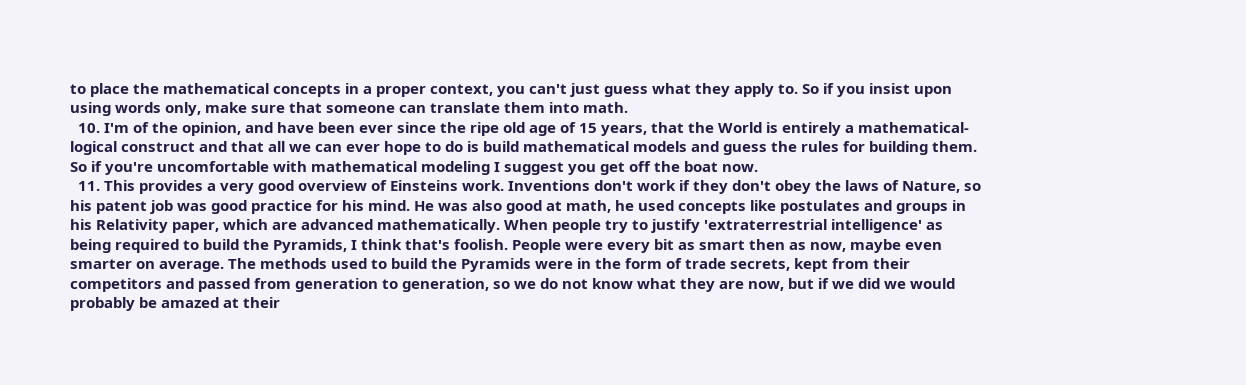to place the mathematical concepts in a proper context, you can't just guess what they apply to. So if you insist upon using words only, make sure that someone can translate them into math.
  10. I'm of the opinion, and have been ever since the ripe old age of 15 years, that the World is entirely a mathematical-logical construct and that all we can ever hope to do is build mathematical models and guess the rules for building them. So if you're uncomfortable with mathematical modeling I suggest you get off the boat now.
  11. This provides a very good overview of Einsteins work. Inventions don't work if they don't obey the laws of Nature, so his patent job was good practice for his mind. He was also good at math, he used concepts like postulates and groups in his Relativity paper, which are advanced mathematically. When people try to justify 'extraterrestrial intelligence' as being required to build the Pyramids, I think that's foolish. People were every bit as smart then as now, maybe even smarter on average. The methods used to build the Pyramids were in the form of trade secrets, kept from their competitors and passed from generation to generation, so we do not know what they are now, but if we did we would probably be amazed at their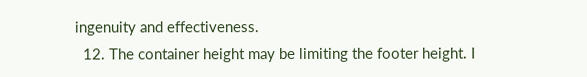ingenuity and effectiveness.
  12. The container height may be limiting the footer height. I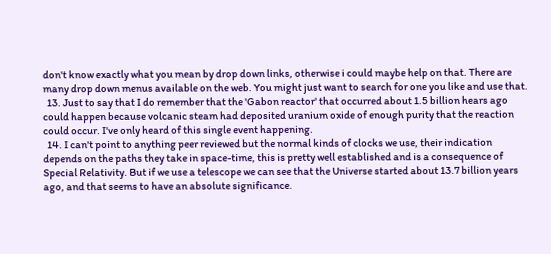don't know exactly what you mean by drop down links, otherwise i could maybe help on that. There are many drop down menus available on the web. You might just want to search for one you like and use that.
  13. Just to say that I do remember that the 'Gabon reactor' that occurred about 1.5 billion hears ago could happen because volcanic steam had deposited uranium oxide of enough purity that the reaction could occur. I've only heard of this single event happening.
  14. I can't point to anything peer reviewed but the normal kinds of clocks we use, their indication depends on the paths they take in space-time, this is pretty well established and is a consequence of Special Relativity. But if we use a telescope we can see that the Universe started about 13.7 billion years ago, and that seems to have an absolute significance.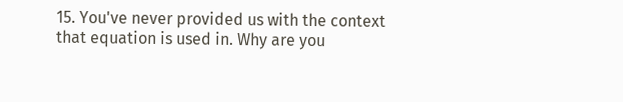15. You've never provided us with the context that equation is used in. Why are you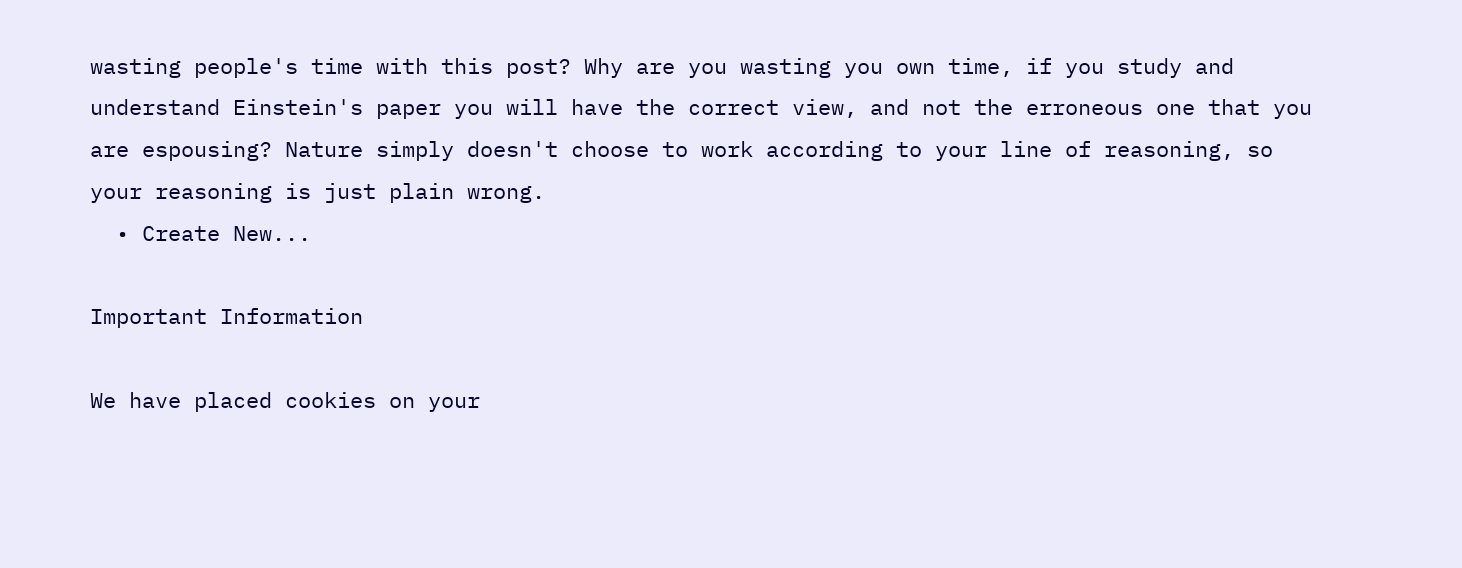wasting people's time with this post? Why are you wasting you own time, if you study and understand Einstein's paper you will have the correct view, and not the erroneous one that you are espousing? Nature simply doesn't choose to work according to your line of reasoning, so your reasoning is just plain wrong.
  • Create New...

Important Information

We have placed cookies on your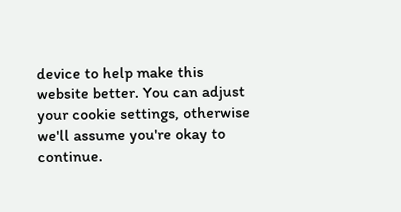device to help make this website better. You can adjust your cookie settings, otherwise we'll assume you're okay to continue.